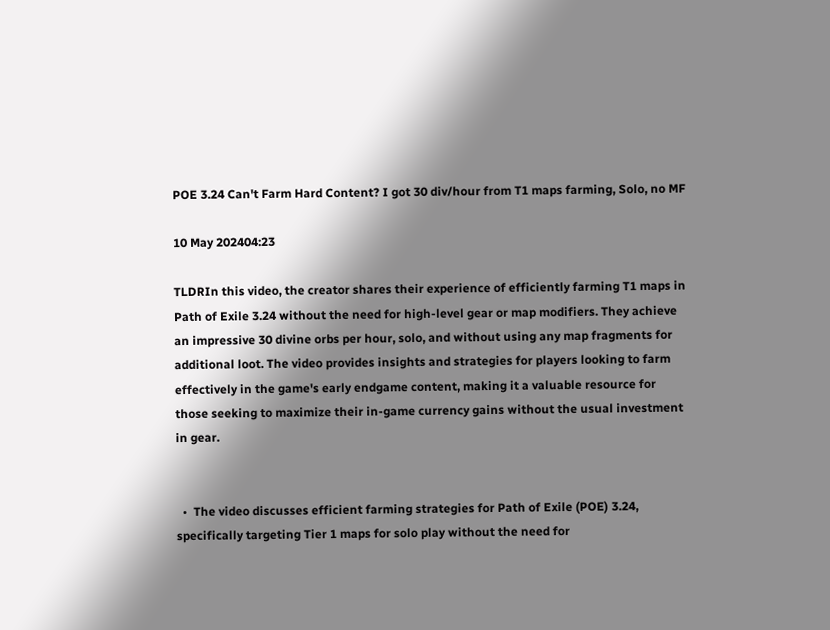POE 3.24 Can't Farm Hard Content? I got 30 div/hour from T1 maps farming, Solo, no MF

10 May 202404:23

TLDRIn this video, the creator shares their experience of efficiently farming T1 maps in Path of Exile 3.24 without the need for high-level gear or map modifiers. They achieve an impressive 30 divine orbs per hour, solo, and without using any map fragments for additional loot. The video provides insights and strategies for players looking to farm effectively in the game's early endgame content, making it a valuable resource for those seeking to maximize their in-game currency gains without the usual investment in gear.


  •  The video discusses efficient farming strategies for Path of Exile (POE) 3.24, specifically targeting Tier 1 maps for solo play without the need for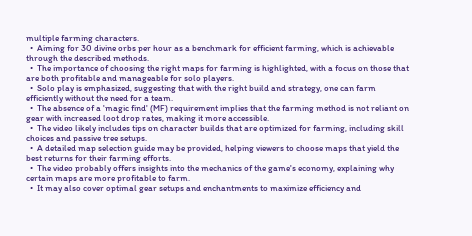multiple farming characters.
  •  Aiming for 30 divine orbs per hour as a benchmark for efficient farming, which is achievable through the described methods.
  •  The importance of choosing the right maps for farming is highlighted, with a focus on those that are both profitable and manageable for solo players.
  •  Solo play is emphasized, suggesting that with the right build and strategy, one can farm efficiently without the need for a team.
  •  The absence of a 'magic find' (MF) requirement implies that the farming method is not reliant on gear with increased loot drop rates, making it more accessible.
  •  The video likely includes tips on character builds that are optimized for farming, including skill choices and passive tree setups.
  •  A detailed map selection guide may be provided, helping viewers to choose maps that yield the best returns for their farming efforts.
  •  The video probably offers insights into the mechanics of the game's economy, explaining why certain maps are more profitable to farm.
  •  It may also cover optimal gear setups and enchantments to maximize efficiency and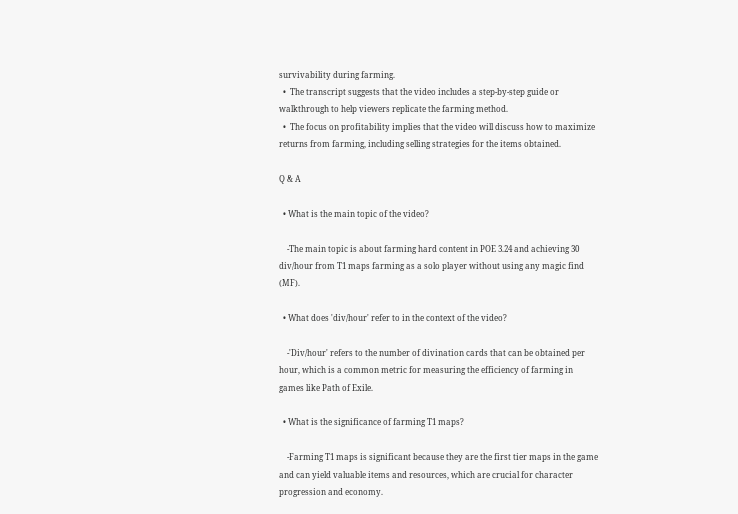survivability during farming.
  •  The transcript suggests that the video includes a step-by-step guide or walkthrough to help viewers replicate the farming method.
  •  The focus on profitability implies that the video will discuss how to maximize returns from farming, including selling strategies for the items obtained.

Q & A

  • What is the main topic of the video?

    -The main topic is about farming hard content in POE 3.24 and achieving 30 div/hour from T1 maps farming as a solo player without using any magic find (MF).

  • What does 'div/hour' refer to in the context of the video?

    -'Div/hour' refers to the number of divination cards that can be obtained per hour, which is a common metric for measuring the efficiency of farming in games like Path of Exile.

  • What is the significance of farming T1 maps?

    -Farming T1 maps is significant because they are the first tier maps in the game and can yield valuable items and resources, which are crucial for character progression and economy.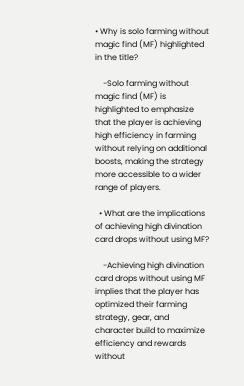• Why is solo farming without magic find (MF) highlighted in the title?

    -Solo farming without magic find (MF) is highlighted to emphasize that the player is achieving high efficiency in farming without relying on additional boosts, making the strategy more accessible to a wider range of players.

  • What are the implications of achieving high divination card drops without using MF?

    -Achieving high divination card drops without using MF implies that the player has optimized their farming strategy, gear, and character build to maximize efficiency and rewards without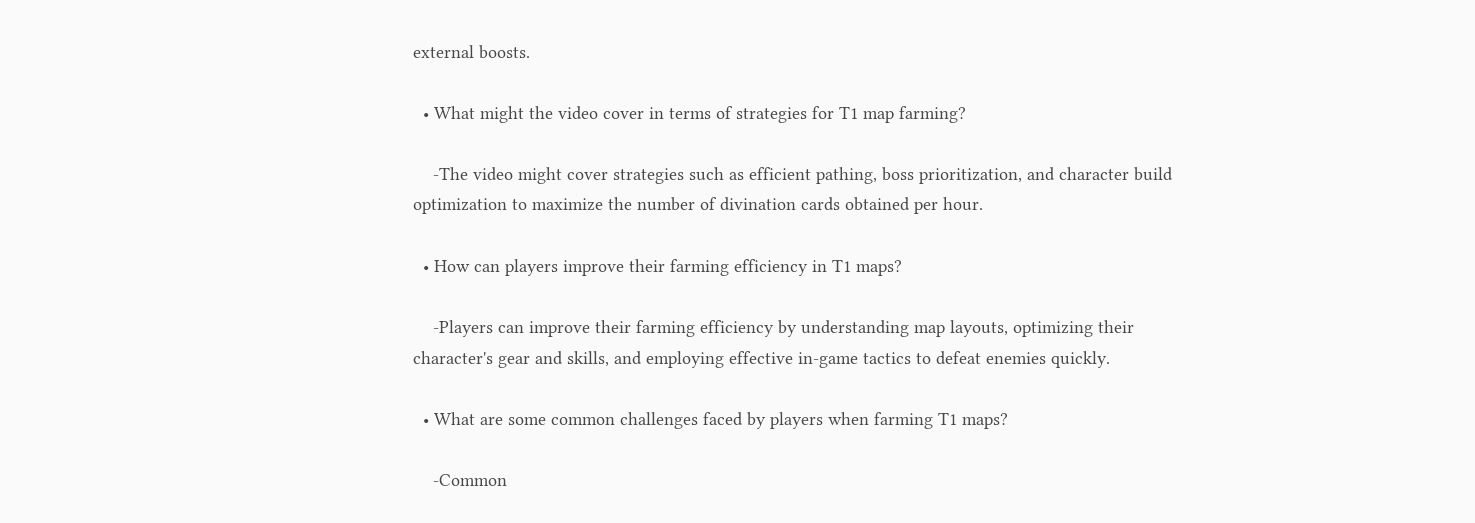external boosts.

  • What might the video cover in terms of strategies for T1 map farming?

    -The video might cover strategies such as efficient pathing, boss prioritization, and character build optimization to maximize the number of divination cards obtained per hour.

  • How can players improve their farming efficiency in T1 maps?

    -Players can improve their farming efficiency by understanding map layouts, optimizing their character's gear and skills, and employing effective in-game tactics to defeat enemies quickly.

  • What are some common challenges faced by players when farming T1 maps?

    -Common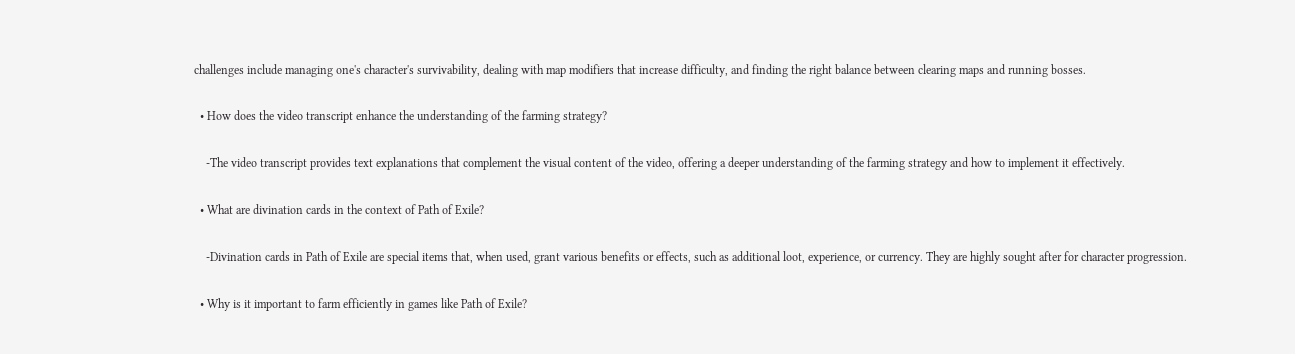challenges include managing one's character's survivability, dealing with map modifiers that increase difficulty, and finding the right balance between clearing maps and running bosses.

  • How does the video transcript enhance the understanding of the farming strategy?

    -The video transcript provides text explanations that complement the visual content of the video, offering a deeper understanding of the farming strategy and how to implement it effectively.

  • What are divination cards in the context of Path of Exile?

    -Divination cards in Path of Exile are special items that, when used, grant various benefits or effects, such as additional loot, experience, or currency. They are highly sought after for character progression.

  • Why is it important to farm efficiently in games like Path of Exile?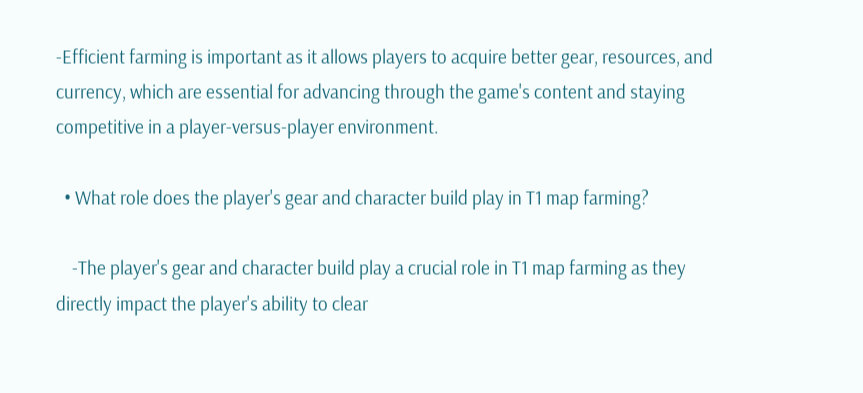-Efficient farming is important as it allows players to acquire better gear, resources, and currency, which are essential for advancing through the game's content and staying competitive in a player-versus-player environment.

  • What role does the player's gear and character build play in T1 map farming?

    -The player's gear and character build play a crucial role in T1 map farming as they directly impact the player's ability to clear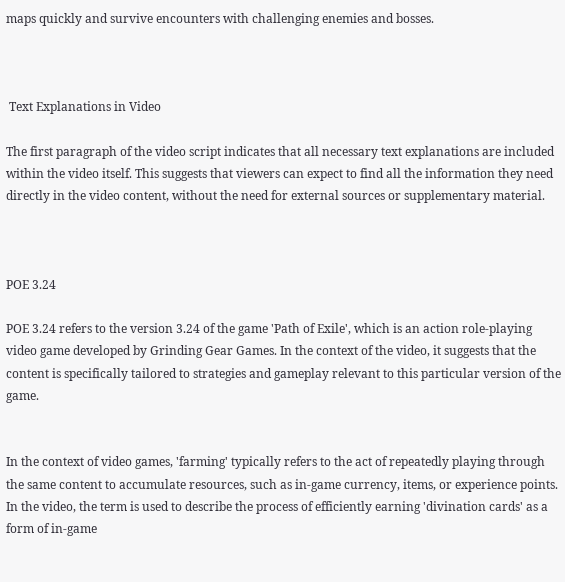maps quickly and survive encounters with challenging enemies and bosses.



 Text Explanations in Video

The first paragraph of the video script indicates that all necessary text explanations are included within the video itself. This suggests that viewers can expect to find all the information they need directly in the video content, without the need for external sources or supplementary material.



POE 3.24

POE 3.24 refers to the version 3.24 of the game 'Path of Exile', which is an action role-playing video game developed by Grinding Gear Games. In the context of the video, it suggests that the content is specifically tailored to strategies and gameplay relevant to this particular version of the game.


In the context of video games, 'farming' typically refers to the act of repeatedly playing through the same content to accumulate resources, such as in-game currency, items, or experience points. In the video, the term is used to describe the process of efficiently earning 'divination cards' as a form of in-game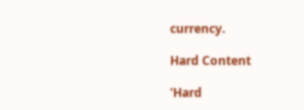currency.

Hard Content

'Hard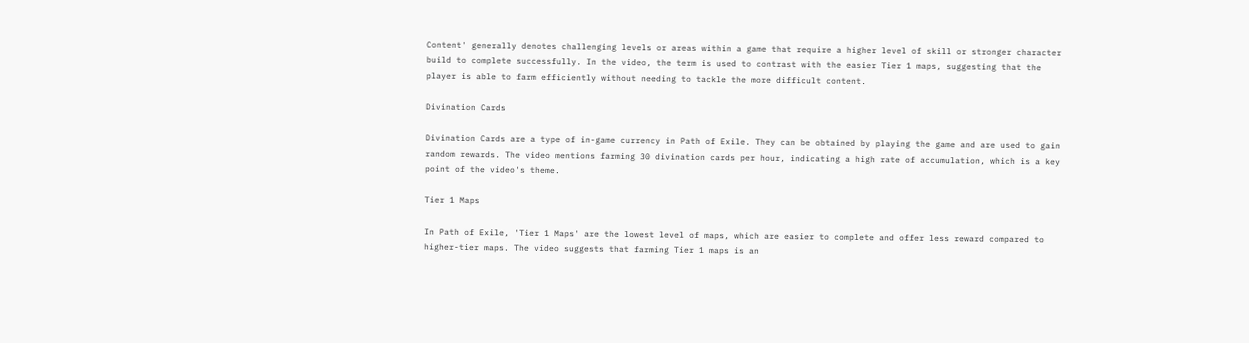Content' generally denotes challenging levels or areas within a game that require a higher level of skill or stronger character build to complete successfully. In the video, the term is used to contrast with the easier Tier 1 maps, suggesting that the player is able to farm efficiently without needing to tackle the more difficult content.

Divination Cards

Divination Cards are a type of in-game currency in Path of Exile. They can be obtained by playing the game and are used to gain random rewards. The video mentions farming 30 divination cards per hour, indicating a high rate of accumulation, which is a key point of the video's theme.

Tier 1 Maps

In Path of Exile, 'Tier 1 Maps' are the lowest level of maps, which are easier to complete and offer less reward compared to higher-tier maps. The video suggests that farming Tier 1 maps is an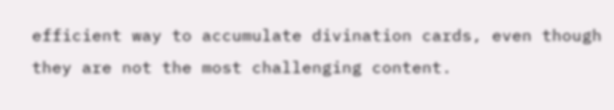efficient way to accumulate divination cards, even though they are not the most challenging content.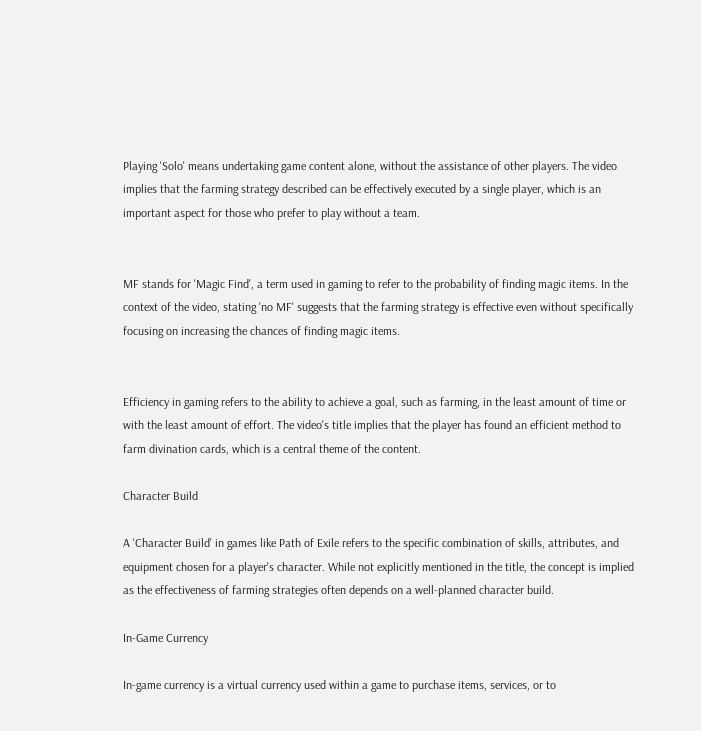Playing 'Solo' means undertaking game content alone, without the assistance of other players. The video implies that the farming strategy described can be effectively executed by a single player, which is an important aspect for those who prefer to play without a team.


MF stands for 'Magic Find', a term used in gaming to refer to the probability of finding magic items. In the context of the video, stating 'no MF' suggests that the farming strategy is effective even without specifically focusing on increasing the chances of finding magic items.


Efficiency in gaming refers to the ability to achieve a goal, such as farming, in the least amount of time or with the least amount of effort. The video's title implies that the player has found an efficient method to farm divination cards, which is a central theme of the content.

Character Build

A 'Character Build' in games like Path of Exile refers to the specific combination of skills, attributes, and equipment chosen for a player's character. While not explicitly mentioned in the title, the concept is implied as the effectiveness of farming strategies often depends on a well-planned character build.

In-Game Currency

In-game currency is a virtual currency used within a game to purchase items, services, or to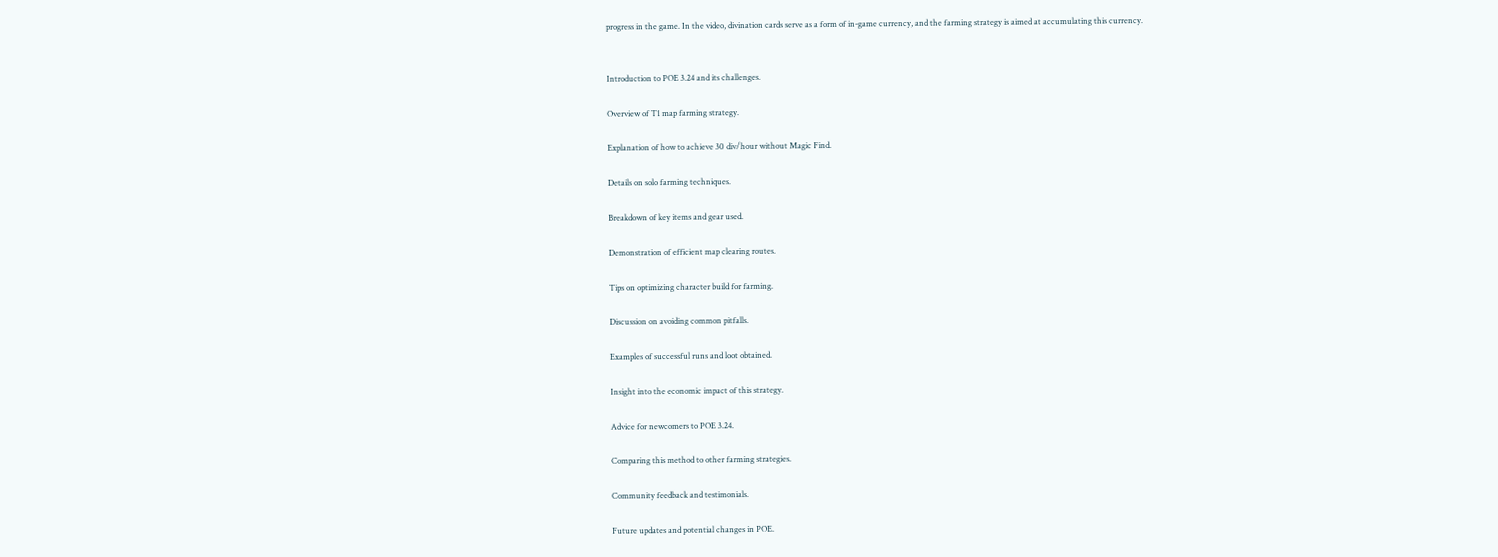progress in the game. In the video, divination cards serve as a form of in-game currency, and the farming strategy is aimed at accumulating this currency.


Introduction to POE 3.24 and its challenges.

Overview of T1 map farming strategy.

Explanation of how to achieve 30 div/hour without Magic Find.

Details on solo farming techniques.

Breakdown of key items and gear used.

Demonstration of efficient map clearing routes.

Tips on optimizing character build for farming.

Discussion on avoiding common pitfalls.

Examples of successful runs and loot obtained.

Insight into the economic impact of this strategy.

Advice for newcomers to POE 3.24.

Comparing this method to other farming strategies.

Community feedback and testimonials.

Future updates and potential changes in POE.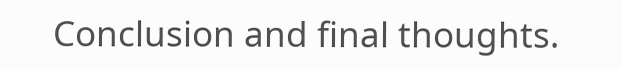Conclusion and final thoughts.